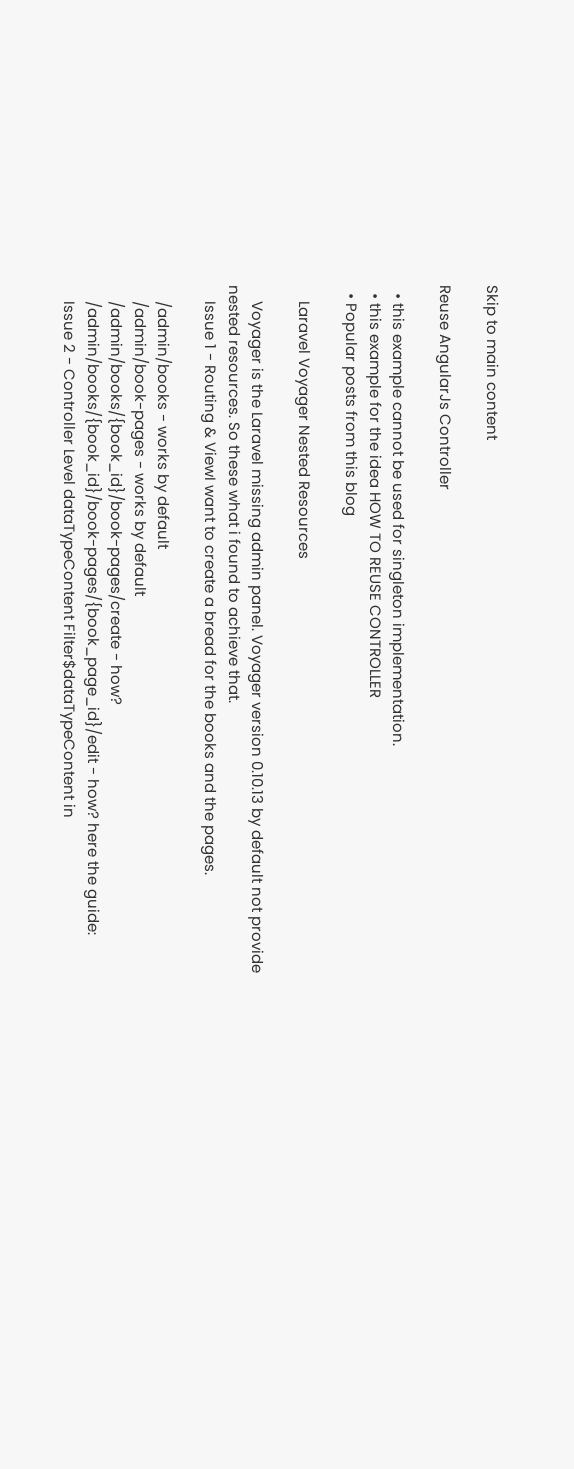Skip to main content

Reuse AngularJs Controller

  • this example cannot be used for singleton implementation.
  • this example for the idea HOW TO REUSE CONTROLLER
  • Popular posts from this blog

    Laravel Voyager Nested Resources

    Voyager is the Laravel missing admin panel. Voyager version 0.10.13 by default not provide nested resources. So these what i found to achieve that.
    Issue 1 - Routing & ViewI want to create a bread for the books and the pages.

    /admin/books - works by default
    /admin/book-pages - works by default
    /admin/books/{book_id}/book-pages/create - how?
    /admin/books/{book_id}/book-pages/{book_page_id}/edit - how? here the guide:
    Issue 2 - Controller Level dataTypeContent Filter$dataTypeContent in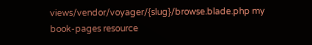views/vendor/voyager/{slug}/browse.blade.php my book-pages resource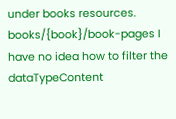under books resources. books/{book}/book-pages I have no idea how to filter the dataTypeContent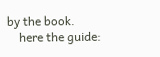by the book.
    here the guide: